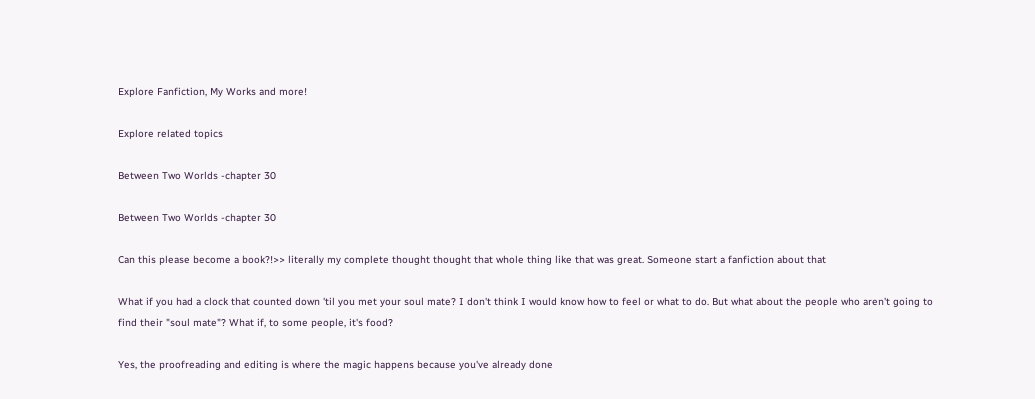Explore Fanfiction, My Works and more!

Explore related topics

Between Two Worlds -chapter 30

Between Two Worlds -chapter 30

Can this please become a book?!>> literally my complete thought thought that whole thing like that was great. Someone start a fanfiction about that

What if you had a clock that counted down 'til you met your soul mate? I don't think I would know how to feel or what to do. But what about the people who aren't going to find their "soul mate"? What if, to some people, it's food?

Yes, the proofreading and editing is where the magic happens because you've already done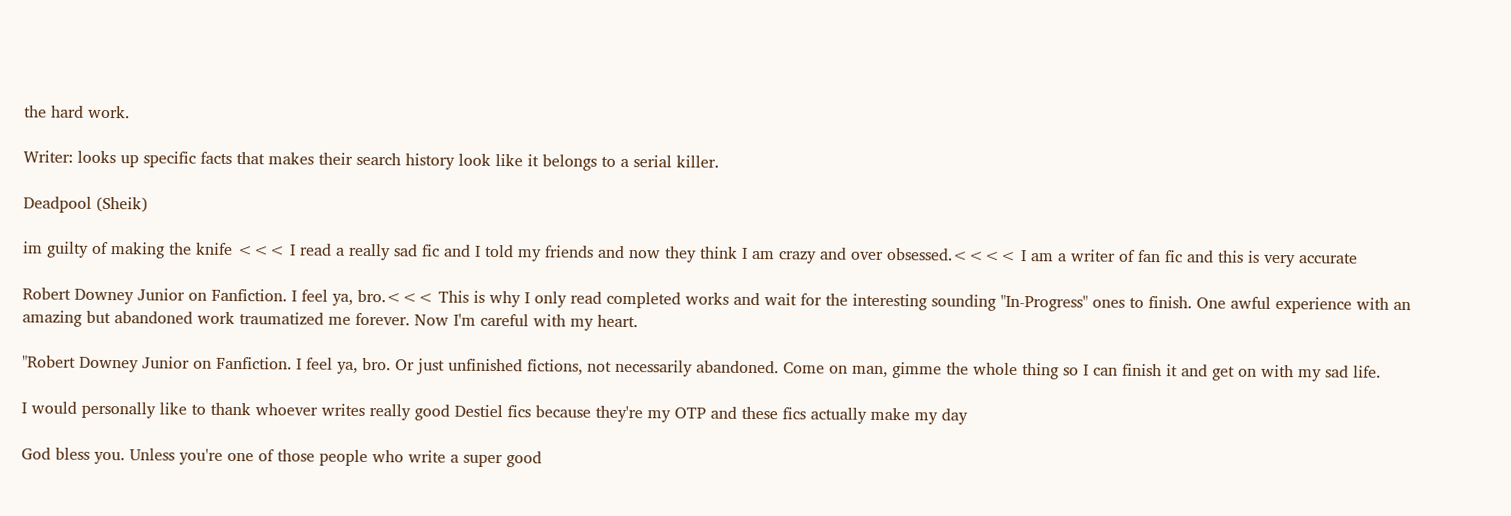the hard work.

Writer: looks up specific facts that makes their search history look like it belongs to a serial killer.

Deadpool (Sheik)

im guilty of making the knife <<< I read a really sad fic and I told my friends and now they think I am crazy and over obsessed.<<<< I am a writer of fan fic and this is very accurate

Robert Downey Junior on Fanfiction. I feel ya, bro.<<< This is why I only read completed works and wait for the interesting sounding "In-Progress" ones to finish. One awful experience with an amazing but abandoned work traumatized me forever. Now I'm careful with my heart.

"Robert Downey Junior on Fanfiction. I feel ya, bro. Or just unfinished fictions, not necessarily abandoned. Come on man, gimme the whole thing so I can finish it and get on with my sad life.

I would personally like to thank whoever writes really good Destiel fics because they're my OTP and these fics actually make my day

God bless you. Unless you're one of those people who write a super good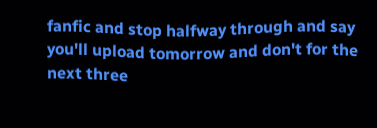fanfic and stop halfway through and say you'll upload tomorrow and don't for the next three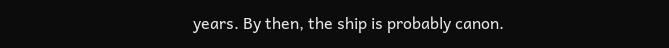years. By then, the ship is probably canon.